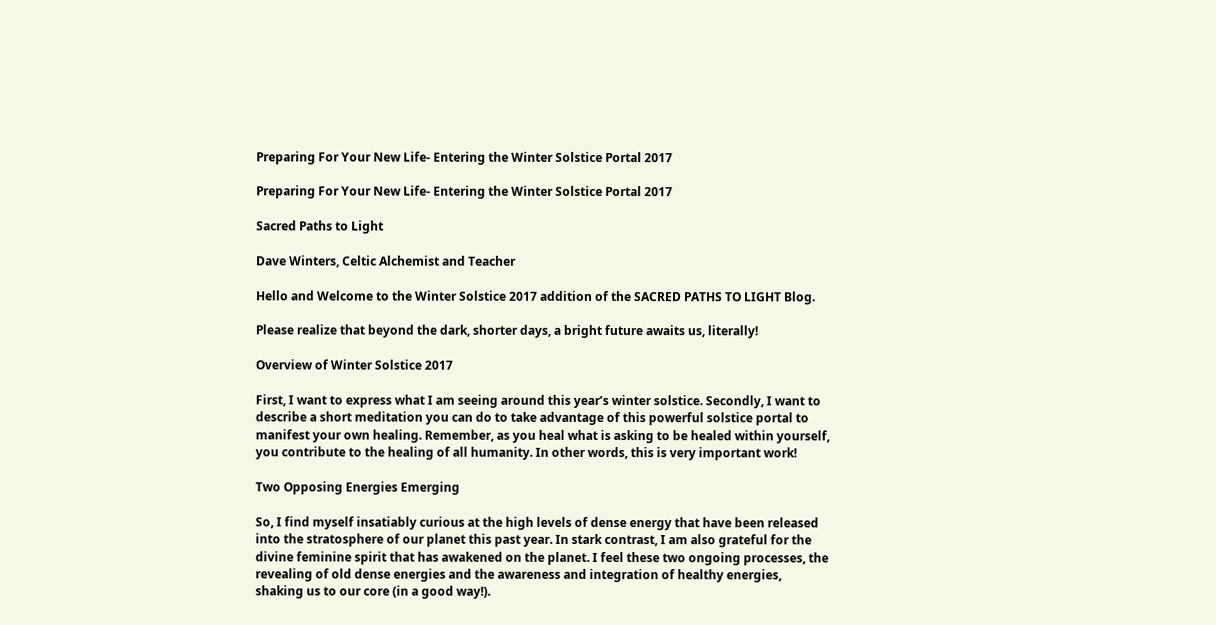Preparing For Your New Life- Entering the Winter Solstice Portal 2017

Preparing For Your New Life- Entering the Winter Solstice Portal 2017

Sacred Paths to Light

Dave Winters, Celtic Alchemist and Teacher

Hello and Welcome to the Winter Solstice 2017 addition of the SACRED PATHS TO LIGHT Blog.

Please realize that beyond the dark, shorter days, a bright future awaits us, literally!

Overview of Winter Solstice 2017

First, I want to express what I am seeing around this year’s winter solstice. Secondly, I want to describe a short meditation you can do to take advantage of this powerful solstice portal to manifest your own healing. Remember, as you heal what is asking to be healed within yourself, you contribute to the healing of all humanity. In other words, this is very important work!

Two Opposing Energies Emerging

So, I find myself insatiably curious at the high levels of dense energy that have been released into the stratosphere of our planet this past year. In stark contrast, I am also grateful for the divine feminine spirit that has awakened on the planet. I feel these two ongoing processes, the revealing of old dense energies and the awareness and integration of healthy energies, shaking us to our core (in a good way!).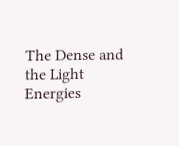The Dense and the Light Energies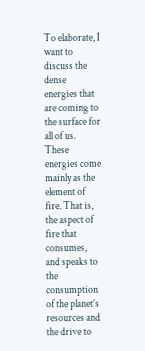To elaborate, I want to discuss the dense energies that are coming to the surface for all of us. These energies come mainly as the element of fire. That is, the aspect of fire that consumes, and speaks to the consumption of the planet’s resources and the drive to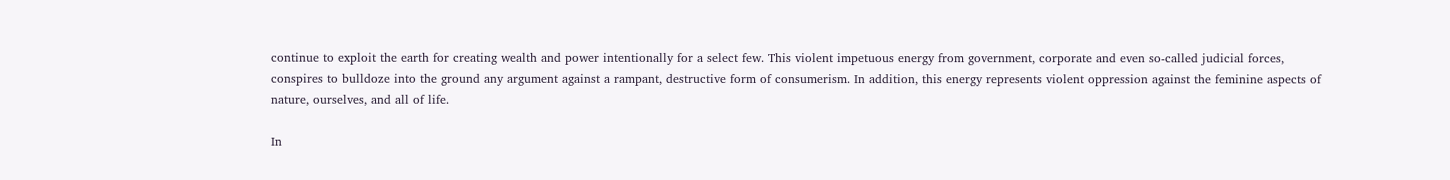continue to exploit the earth for creating wealth and power intentionally for a select few. This violent impetuous energy from government, corporate and even so-called judicial forces, conspires to bulldoze into the ground any argument against a rampant, destructive form of consumerism. In addition, this energy represents violent oppression against the feminine aspects of nature, ourselves, and all of life.

In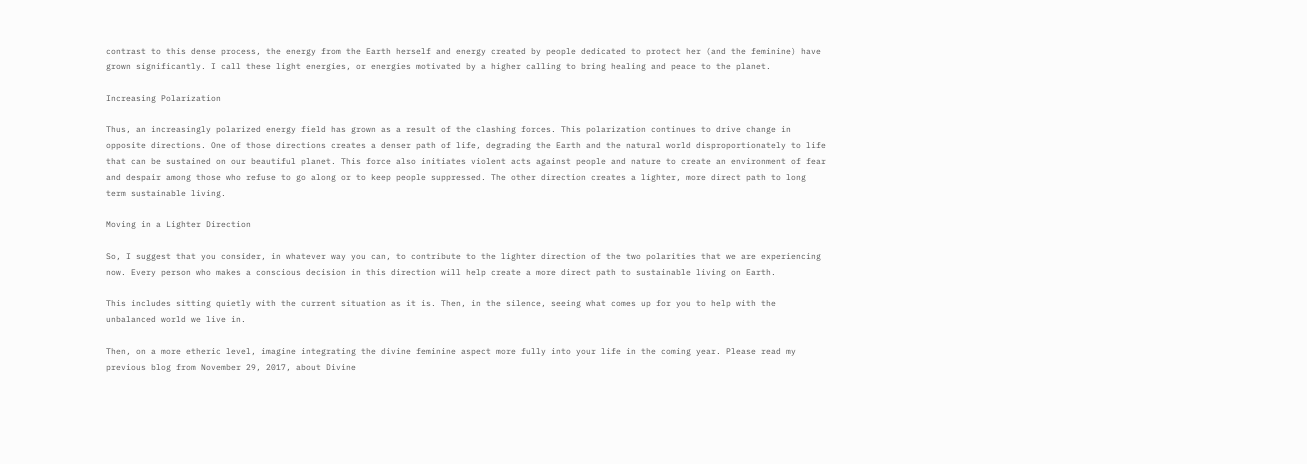contrast to this dense process, the energy from the Earth herself and energy created by people dedicated to protect her (and the feminine) have grown significantly. I call these light energies, or energies motivated by a higher calling to bring healing and peace to the planet.

Increasing Polarization

Thus, an increasingly polarized energy field has grown as a result of the clashing forces. This polarization continues to drive change in opposite directions. One of those directions creates a denser path of life, degrading the Earth and the natural world disproportionately to life that can be sustained on our beautiful planet. This force also initiates violent acts against people and nature to create an environment of fear and despair among those who refuse to go along or to keep people suppressed. The other direction creates a lighter, more direct path to long term sustainable living.

Moving in a Lighter Direction

So, I suggest that you consider, in whatever way you can, to contribute to the lighter direction of the two polarities that we are experiencing now. Every person who makes a conscious decision in this direction will help create a more direct path to sustainable living on Earth.

This includes sitting quietly with the current situation as it is. Then, in the silence, seeing what comes up for you to help with the unbalanced world we live in.

Then, on a more etheric level, imagine integrating the divine feminine aspect more fully into your life in the coming year. Please read my previous blog from November 29, 2017, about Divine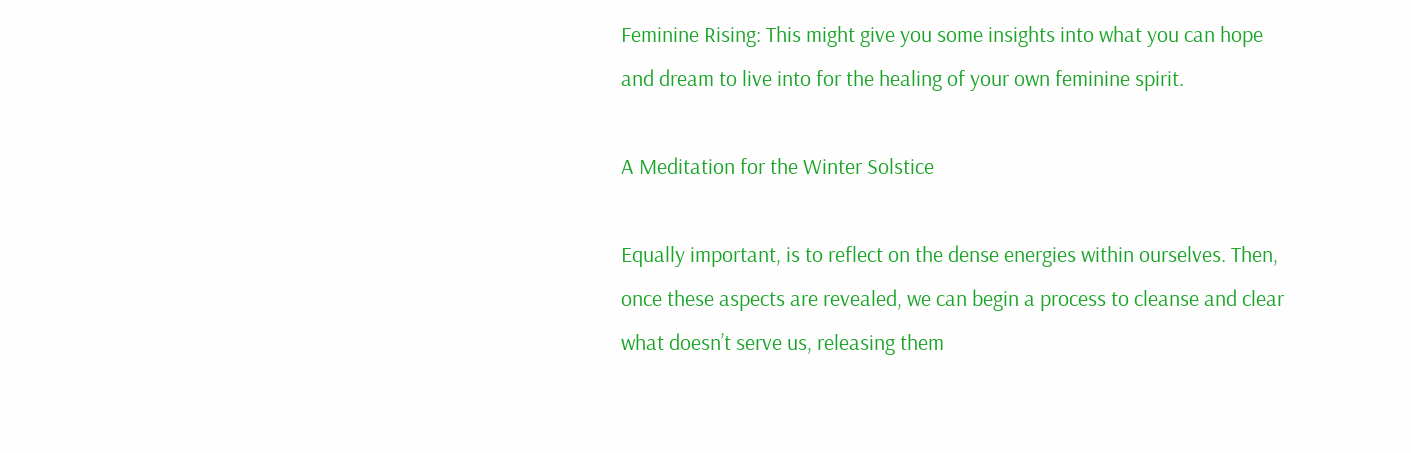Feminine Rising: This might give you some insights into what you can hope and dream to live into for the healing of your own feminine spirit.

A Meditation for the Winter Solstice

Equally important, is to reflect on the dense energies within ourselves. Then, once these aspects are revealed, we can begin a process to cleanse and clear what doesn’t serve us, releasing them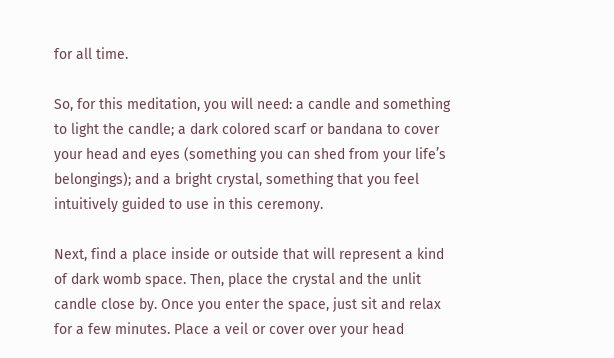for all time.

So, for this meditation, you will need: a candle and something to light the candle; a dark colored scarf or bandana to cover your head and eyes (something you can shed from your life’s belongings); and a bright crystal, something that you feel intuitively guided to use in this ceremony.

Next, find a place inside or outside that will represent a kind of dark womb space. Then, place the crystal and the unlit candle close by. Once you enter the space, just sit and relax for a few minutes. Place a veil or cover over your head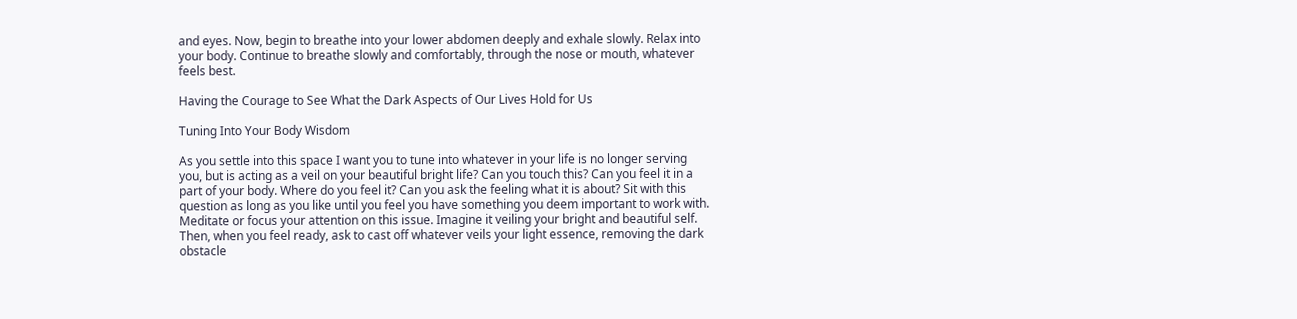and eyes. Now, begin to breathe into your lower abdomen deeply and exhale slowly. Relax into your body. Continue to breathe slowly and comfortably, through the nose or mouth, whatever feels best.

Having the Courage to See What the Dark Aspects of Our Lives Hold for Us

Tuning Into Your Body Wisdom

As you settle into this space I want you to tune into whatever in your life is no longer serving you, but is acting as a veil on your beautiful bright life? Can you touch this? Can you feel it in a part of your body. Where do you feel it? Can you ask the feeling what it is about? Sit with this question as long as you like until you feel you have something you deem important to work with. Meditate or focus your attention on this issue. Imagine it veiling your bright and beautiful self. Then, when you feel ready, ask to cast off whatever veils your light essence, removing the dark obstacle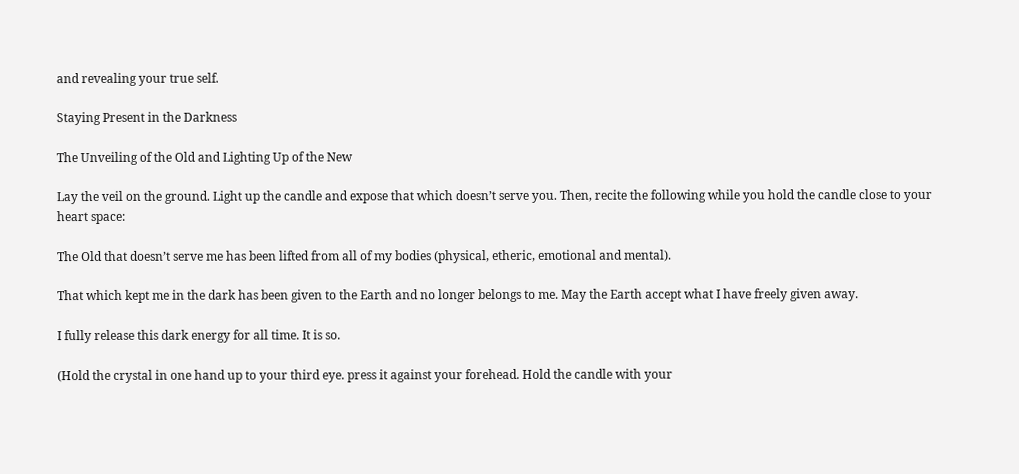and revealing your true self.

Staying Present in the Darkness

The Unveiling of the Old and Lighting Up of the New

Lay the veil on the ground. Light up the candle and expose that which doesn’t serve you. Then, recite the following while you hold the candle close to your heart space:

The Old that doesn’t serve me has been lifted from all of my bodies (physical, etheric, emotional and mental).

That which kept me in the dark has been given to the Earth and no longer belongs to me. May the Earth accept what I have freely given away.

I fully release this dark energy for all time. It is so.

(Hold the crystal in one hand up to your third eye. press it against your forehead. Hold the candle with your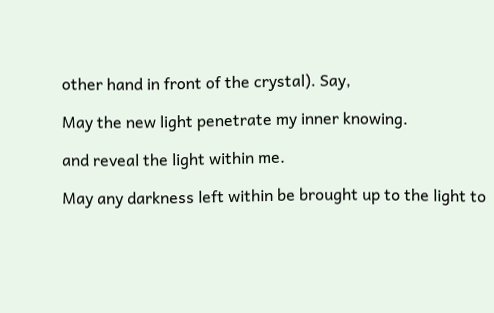other hand in front of the crystal). Say,

May the new light penetrate my inner knowing.

and reveal the light within me.

May any darkness left within be brought up to the light to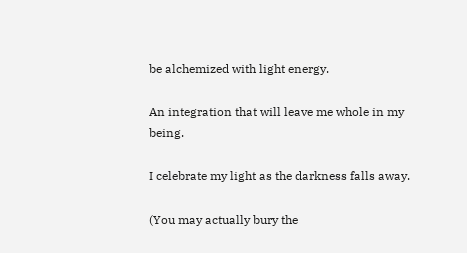be alchemized with light energy.

An integration that will leave me whole in my being.

I celebrate my light as the darkness falls away.

(You may actually bury the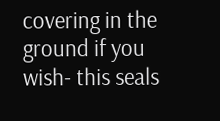covering in the ground if you wish- this seals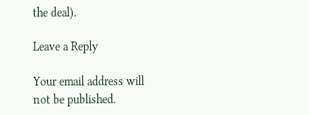the deal).

Leave a Reply

Your email address will not be published.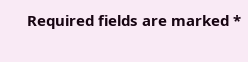Required fields are marked *